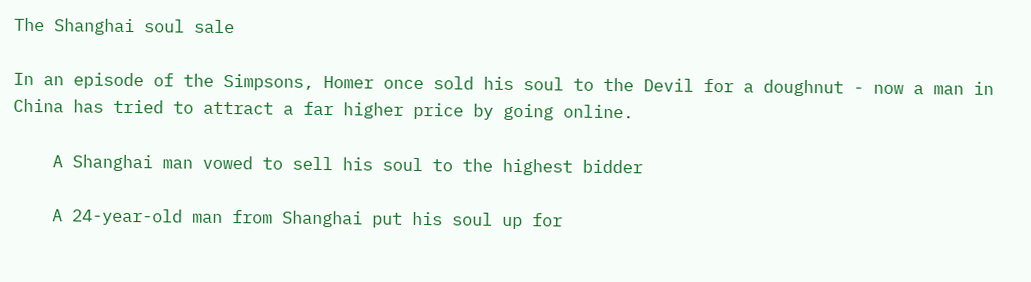The Shanghai soul sale

In an episode of the Simpsons, Homer once sold his soul to the Devil for a doughnut - now a man in China has tried to attract a far higher price by going online.

    A Shanghai man vowed to sell his soul to the highest bidder

    A 24-year-old man from Shanghai put his soul up for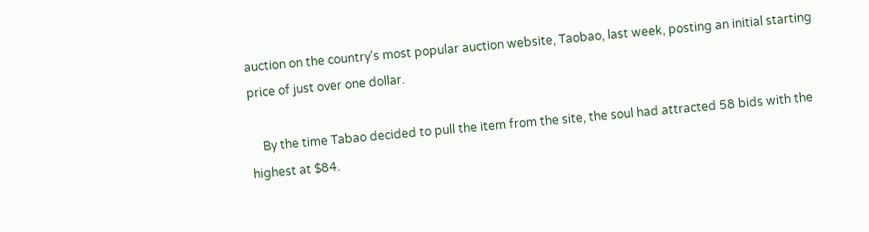auction on the country's most popular auction website, Taobao, last week, posting an initial starting price of just over one dollar.

    By the time Tabao decided to pull the item from the site, the soul had attracted 58 bids with the highest at $84.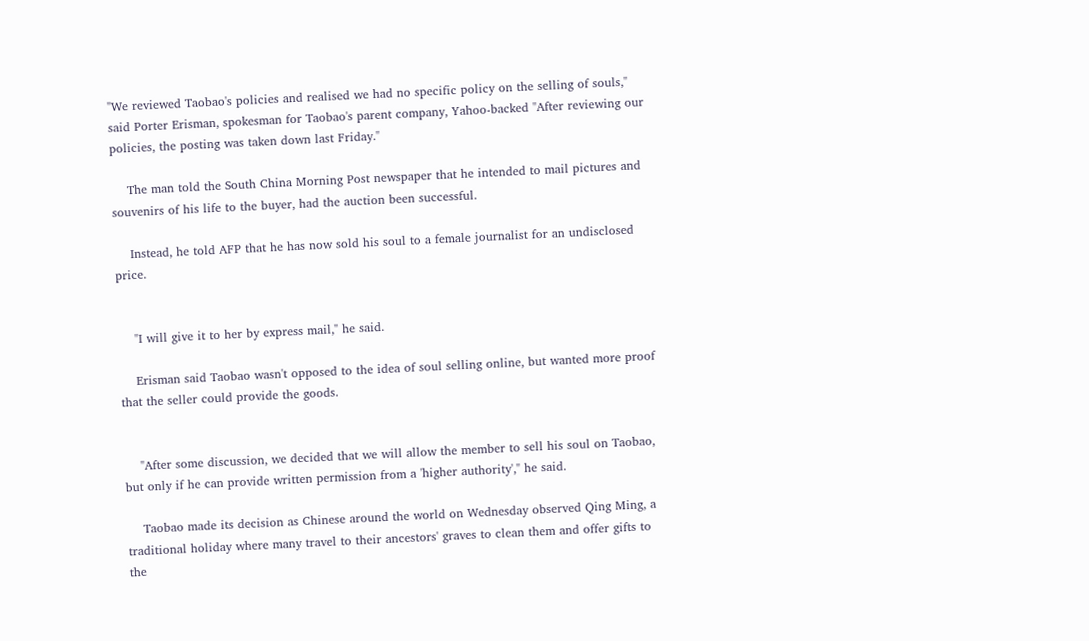"We reviewed Taobao's policies and realised we had no specific policy on the selling of souls," said Porter Erisman, spokesman for Taobao's parent company, Yahoo-backed "After reviewing our policies, the posting was taken down last Friday."

    The man told the South China Morning Post newspaper that he intended to mail pictures and souvenirs of his life to the buyer, had the auction been successful.

    Instead, he told AFP that he has now sold his soul to a female journalist for an undisclosed price.


    "I will give it to her by express mail," he said.

    Erisman said Taobao wasn't opposed to the idea of soul selling online, but wanted more proof that the seller could provide the goods.


    "After some discussion, we decided that we will allow the member to sell his soul on Taobao, but only if he can provide written permission from a 'higher authority'," he said.

    Taobao made its decision as Chinese around the world on Wednesday observed Qing Ming, a traditional holiday where many travel to their ancestors' graves to clean them and offer gifts to the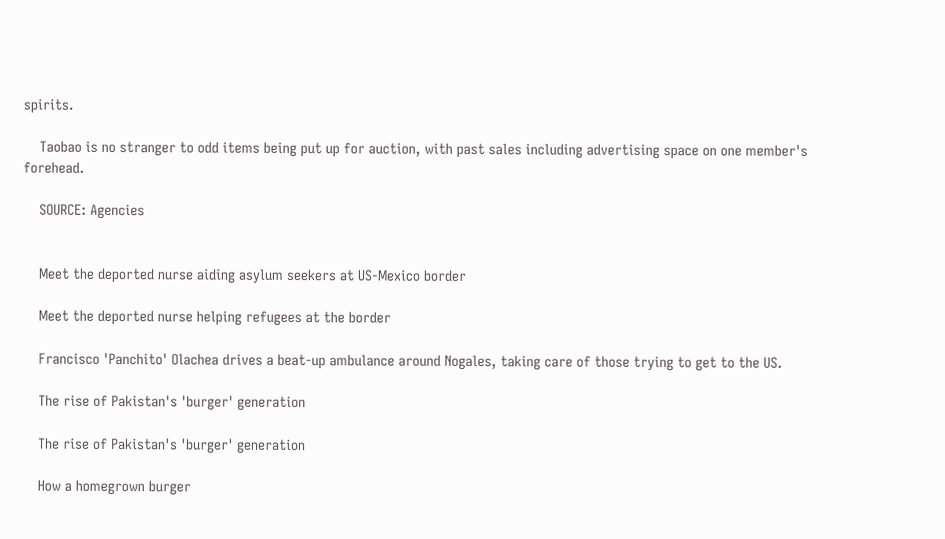spirits.

    Taobao is no stranger to odd items being put up for auction, with past sales including advertising space on one member's forehead.

    SOURCE: Agencies


    Meet the deported nurse aiding asylum seekers at US-Mexico border

    Meet the deported nurse helping refugees at the border

    Francisco 'Panchito' Olachea drives a beat-up ambulance around Nogales, taking care of those trying to get to the US.

    The rise of Pakistan's 'burger' generation

    The rise of Pakistan's 'burger' generation

    How a homegrown burger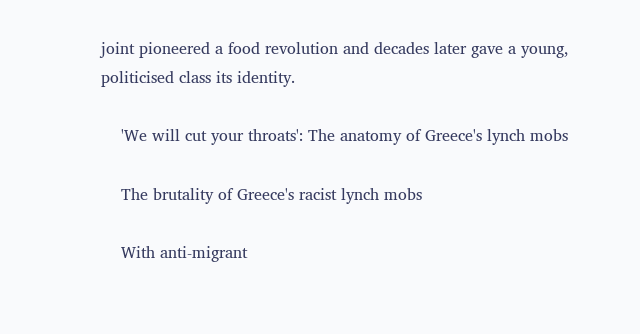joint pioneered a food revolution and decades later gave a young, politicised class its identity.

    'We will cut your throats': The anatomy of Greece's lynch mobs

    The brutality of Greece's racist lynch mobs

    With anti-migrant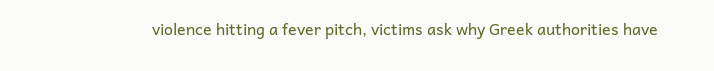violence hitting a fever pitch, victims ask why Greek authorities have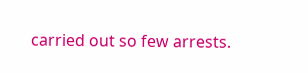carried out so few arrests.